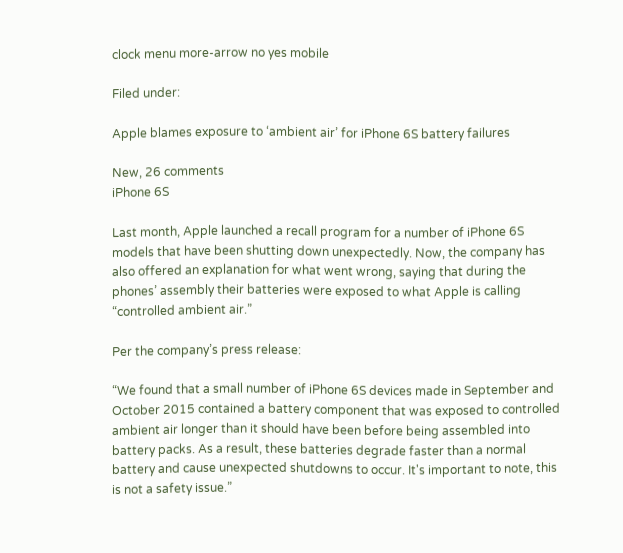clock menu more-arrow no yes mobile

Filed under:

Apple blames exposure to ‘ambient air’ for iPhone 6S battery failures

New, 26 comments
iPhone 6S

Last month, Apple launched a recall program for a number of iPhone 6S models that have been shutting down unexpectedly. Now, the company has also offered an explanation for what went wrong, saying that during the phones’ assembly their batteries were exposed to what Apple is calling “controlled ambient air.”

Per the company’s press release:

“We found that a small number of iPhone 6S devices made in September and October 2015 contained a battery component that was exposed to controlled ambient air longer than it should have been before being assembled into battery packs. As a result, these batteries degrade faster than a normal battery and cause unexpected shutdowns to occur. It's important to note, this is not a safety issue.”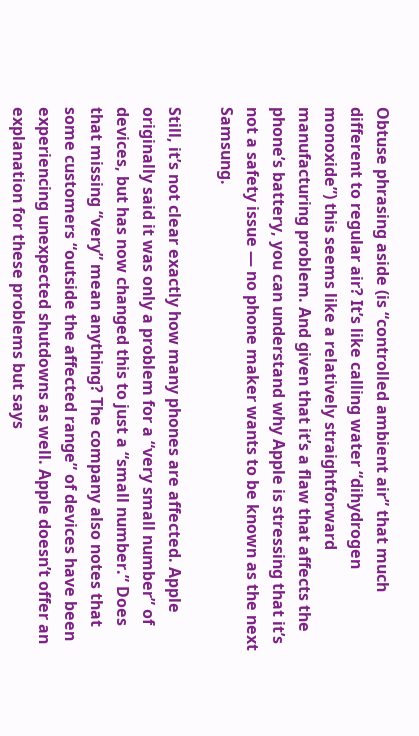Obtuse phrasing aside (is “controlled ambient air” that much different to regular air? It’s like calling water “dihydrogen monoxide”) this seems like a relatively straightforward manufacturing problem. And given that it’s a flaw that affects the phone’s battery, you can understand why Apple is stressing that it’s not a safety issue — no phone maker wants to be known as the next Samsung.

Still, it’s not clear exactly how many phones are affected. Apple originally said it was only a problem for a “very small number” of devices, but has now changed this to just a “small number.” Does that missing “very” mean anything? The company also notes that some customers “outside the affected range” of devices have been experiencing unexpected shutdowns as well. Apple doesn’t offer an explanation for these problems but says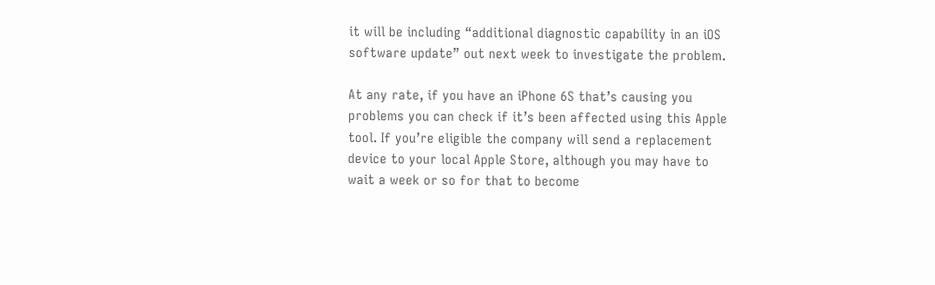it will be including “additional diagnostic capability in an iOS software update” out next week to investigate the problem.

At any rate, if you have an iPhone 6S that’s causing you problems you can check if it’s been affected using this Apple tool. If you’re eligible the company will send a replacement device to your local Apple Store, although you may have to wait a week or so for that to become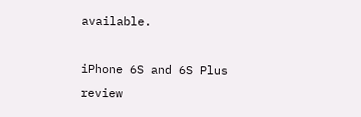available.

iPhone 6S and 6S Plus review